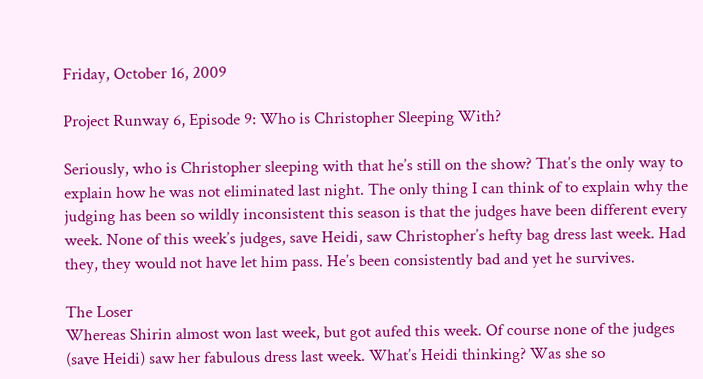Friday, October 16, 2009

Project Runway 6, Episode 9: Who is Christopher Sleeping With?

Seriously, who is Christopher sleeping with that he’s still on the show? That’s the only way to explain how he was not eliminated last night. The only thing I can think of to explain why the judging has been so wildly inconsistent this season is that the judges have been different every week. None of this week’s judges, save Heidi, saw Christopher’s hefty bag dress last week. Had they, they would not have let him pass. He’s been consistently bad and yet he survives.

The Loser
Whereas Shirin almost won last week, but got aufed this week. Of course none of the judges (save Heidi) saw her fabulous dress last week. What’s Heidi thinking? Was she so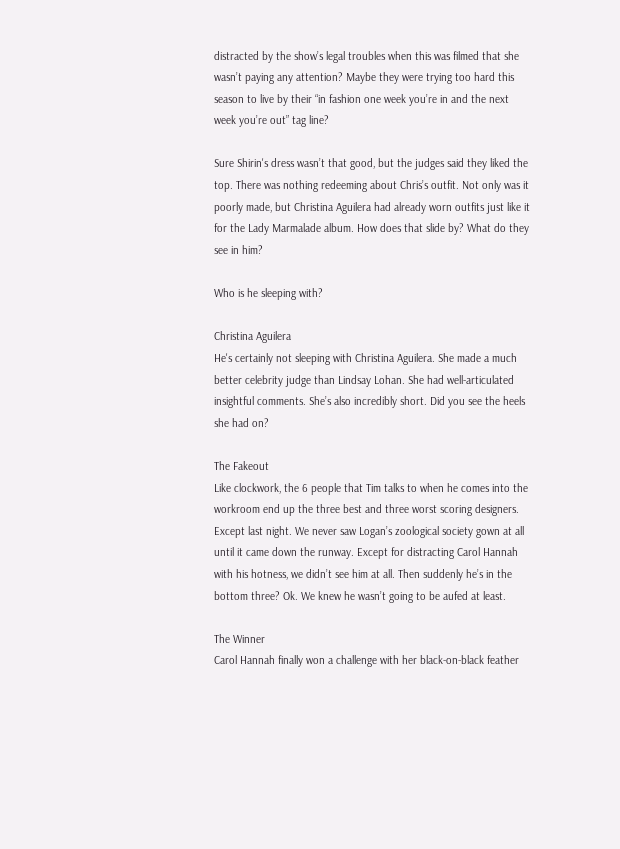distracted by the show’s legal troubles when this was filmed that she wasn’t paying any attention? Maybe they were trying too hard this season to live by their “in fashion one week you’re in and the next week you’re out” tag line?

Sure Shirin's dress wasn’t that good, but the judges said they liked the top. There was nothing redeeming about Chris’s outfit. Not only was it poorly made, but Christina Aguilera had already worn outfits just like it for the Lady Marmalade album. How does that slide by? What do they see in him?

Who is he sleeping with?

Christina Aguilera
He's certainly not sleeping with Christina Aguilera. She made a much better celebrity judge than Lindsay Lohan. She had well-articulated insightful comments. She’s also incredibly short. Did you see the heels she had on?

The Fakeout
Like clockwork, the 6 people that Tim talks to when he comes into the workroom end up the three best and three worst scoring designers. Except last night. We never saw Logan’s zoological society gown at all until it came down the runway. Except for distracting Carol Hannah with his hotness, we didn’t see him at all. Then suddenly he’s in the bottom three? Ok. We knew he wasn’t going to be aufed at least.

The Winner
Carol Hannah finally won a challenge with her black-on-black feather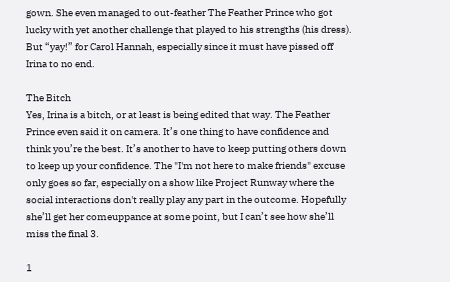gown. She even managed to out-feather The Feather Prince who got lucky with yet another challenge that played to his strengths (his dress). But “yay!” for Carol Hannah, especially since it must have pissed off Irina to no end.

The Bitch
Yes, Irina is a bitch, or at least is being edited that way. The Feather Prince even said it on camera. It’s one thing to have confidence and think you’re the best. It’s another to have to keep putting others down to keep up your confidence. The "I'm not here to make friends" excuse only goes so far, especially on a show like Project Runway where the social interactions don't really play any part in the outcome. Hopefully she’ll get her comeuppance at some point, but I can’t see how she’ll miss the final 3.

1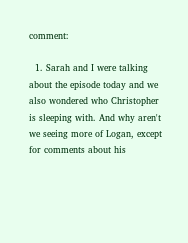comment:

  1. Sarah and I were talking about the episode today and we also wondered who Christopher is sleeping with. And why aren't we seeing more of Logan, except for comments about his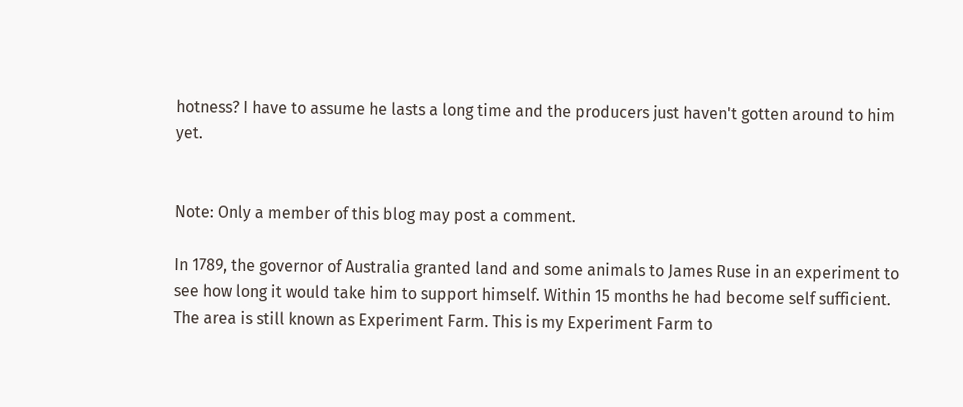hotness? I have to assume he lasts a long time and the producers just haven't gotten around to him yet.


Note: Only a member of this blog may post a comment.

In 1789, the governor of Australia granted land and some animals to James Ruse in an experiment to see how long it would take him to support himself. Within 15 months he had become self sufficient. The area is still known as Experiment Farm. This is my Experiment Farm to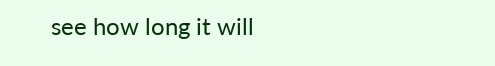see how long it will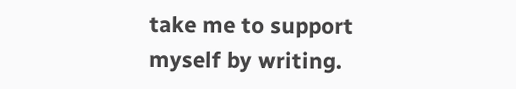take me to support myself by writing.